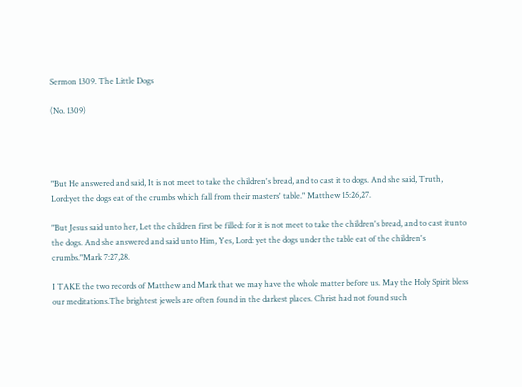Sermon 1309. The Little Dogs

(No. 1309)




"But He answered and said, It is not meet to take the children's bread, and to cast it to dogs. And she said, Truth, Lord:yet the dogs eat of the crumbs which fall from their masters' table." Matthew 15:26,27.

"But Jesus said unto her, Let the children first be filled: for it is not meet to take the children's bread, and to cast itunto the dogs. And she answered and said unto Him, Yes, Lord: yet the dogs under the table eat of the children's crumbs."Mark 7:27,28.

I TAKE the two records of Matthew and Mark that we may have the whole matter before us. May the Holy Spirit bless our meditations.The brightest jewels are often found in the darkest places. Christ had not found such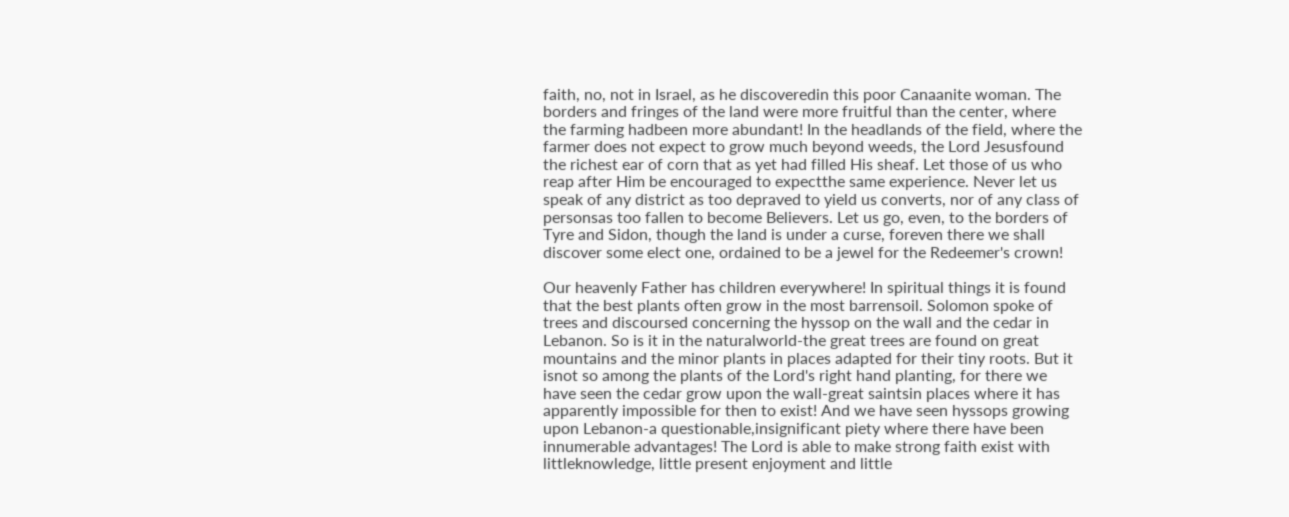faith, no, not in Israel, as he discoveredin this poor Canaanite woman. The borders and fringes of the land were more fruitful than the center, where the farming hadbeen more abundant! In the headlands of the field, where the farmer does not expect to grow much beyond weeds, the Lord Jesusfound the richest ear of corn that as yet had filled His sheaf. Let those of us who reap after Him be encouraged to expectthe same experience. Never let us speak of any district as too depraved to yield us converts, nor of any class of personsas too fallen to become Believers. Let us go, even, to the borders of Tyre and Sidon, though the land is under a curse, foreven there we shall discover some elect one, ordained to be a jewel for the Redeemer's crown!

Our heavenly Father has children everywhere! In spiritual things it is found that the best plants often grow in the most barrensoil. Solomon spoke of trees and discoursed concerning the hyssop on the wall and the cedar in Lebanon. So is it in the naturalworld-the great trees are found on great mountains and the minor plants in places adapted for their tiny roots. But it isnot so among the plants of the Lord's right hand planting, for there we have seen the cedar grow upon the wall-great saintsin places where it has apparently impossible for then to exist! And we have seen hyssops growing upon Lebanon-a questionable,insignificant piety where there have been innumerable advantages! The Lord is able to make strong faith exist with littleknowledge, little present enjoyment and little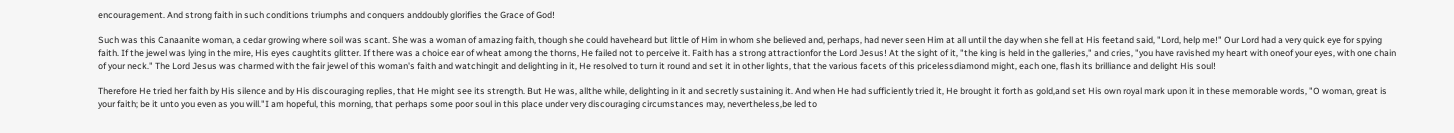encouragement. And strong faith in such conditions triumphs and conquers anddoubly glorifies the Grace of God!

Such was this Canaanite woman, a cedar growing where soil was scant. She was a woman of amazing faith, though she could haveheard but little of Him in whom she believed and, perhaps, had never seen Him at all until the day when she fell at His feetand said, "Lord, help me!" Our Lord had a very quick eye for spying faith. If the jewel was lying in the mire, His eyes caughtits glitter. If there was a choice ear of wheat among the thorns, He failed not to perceive it. Faith has a strong attractionfor the Lord Jesus! At the sight of it, "the king is held in the galleries," and cries, "you have ravished my heart with oneof your eyes, with one chain of your neck." The Lord Jesus was charmed with the fair jewel of this woman's faith and watchingit and delighting in it, He resolved to turn it round and set it in other lights, that the various facets of this pricelessdiamond might, each one, flash its brilliance and delight His soul!

Therefore He tried her faith by His silence and by His discouraging replies, that He might see its strength. But He was, allthe while, delighting in it and secretly sustaining it. And when He had sufficiently tried it, He brought it forth as gold,and set His own royal mark upon it in these memorable words, "O woman, great is your faith; be it unto you even as you will."I am hopeful, this morning, that perhaps some poor soul in this place under very discouraging circumstances may, nevertheless,be led to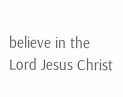believe in the Lord Jesus Christ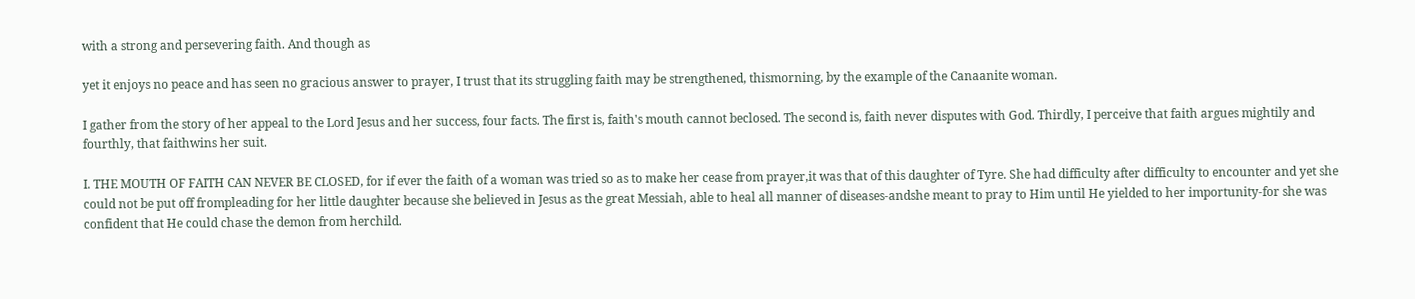with a strong and persevering faith. And though as

yet it enjoys no peace and has seen no gracious answer to prayer, I trust that its struggling faith may be strengthened, thismorning, by the example of the Canaanite woman.

I gather from the story of her appeal to the Lord Jesus and her success, four facts. The first is, faith's mouth cannot beclosed. The second is, faith never disputes with God. Thirdly, I perceive that faith argues mightily and fourthly, that faithwins her suit.

I. THE MOUTH OF FAITH CAN NEVER BE CLOSED, for if ever the faith of a woman was tried so as to make her cease from prayer,it was that of this daughter of Tyre. She had difficulty after difficulty to encounter and yet she could not be put off frompleading for her little daughter because she believed in Jesus as the great Messiah, able to heal all manner of diseases-andshe meant to pray to Him until He yielded to her importunity-for she was confident that He could chase the demon from herchild.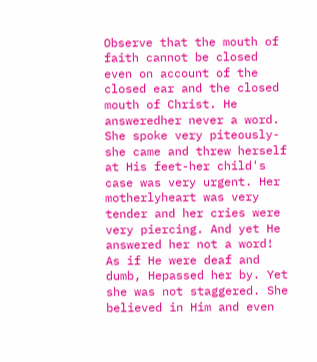Observe that the mouth of faith cannot be closed even on account of the closed ear and the closed mouth of Christ. He answeredher never a word. She spoke very piteously-she came and threw herself at His feet-her child's case was very urgent. Her motherlyheart was very tender and her cries were very piercing. And yet He answered her not a word! As if He were deaf and dumb, Hepassed her by. Yet she was not staggered. She believed in Him and even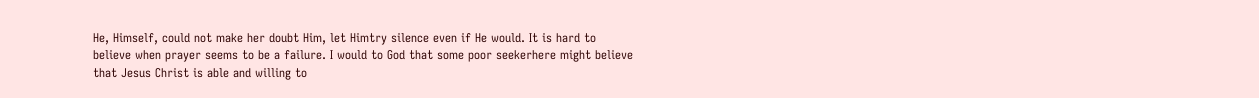He, Himself, could not make her doubt Him, let Himtry silence even if He would. It is hard to believe when prayer seems to be a failure. I would to God that some poor seekerhere might believe that Jesus Christ is able and willing to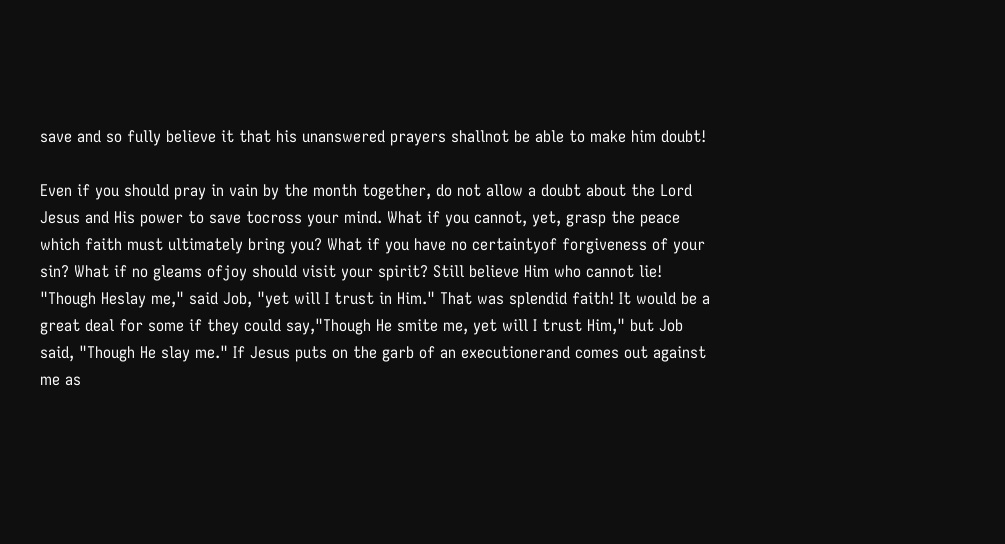save and so fully believe it that his unanswered prayers shallnot be able to make him doubt!

Even if you should pray in vain by the month together, do not allow a doubt about the Lord Jesus and His power to save tocross your mind. What if you cannot, yet, grasp the peace which faith must ultimately bring you? What if you have no certaintyof forgiveness of your sin? What if no gleams ofjoy should visit your spirit? Still believe Him who cannot lie! "Though Heslay me," said Job, "yet will I trust in Him." That was splendid faith! It would be a great deal for some if they could say,"Though He smite me, yet will I trust Him," but Job said, "Though He slay me." If Jesus puts on the garb of an executionerand comes out against me as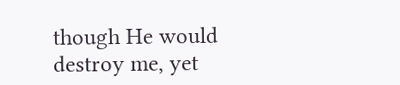though He would destroy me, yet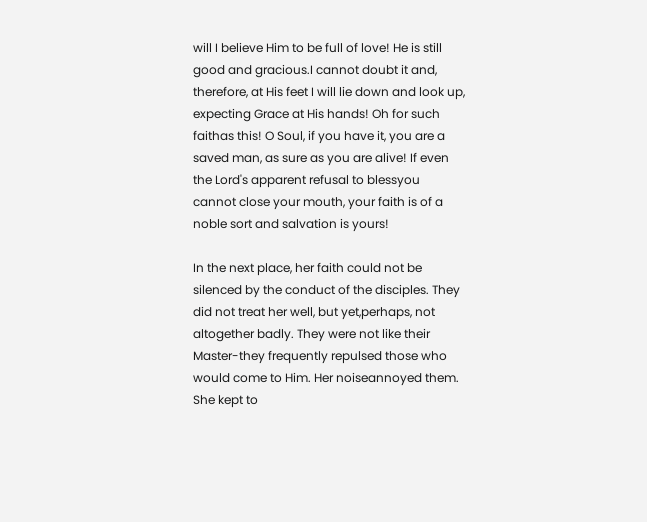will I believe Him to be full of love! He is still good and gracious.I cannot doubt it and, therefore, at His feet I will lie down and look up, expecting Grace at His hands! Oh for such faithas this! O Soul, if you have it, you are a saved man, as sure as you are alive! If even the Lord's apparent refusal to blessyou cannot close your mouth, your faith is of a noble sort and salvation is yours!

In the next place, her faith could not be silenced by the conduct of the disciples. They did not treat her well, but yet,perhaps, not altogether badly. They were not like their Master-they frequently repulsed those who would come to Him. Her noiseannoyed them. She kept to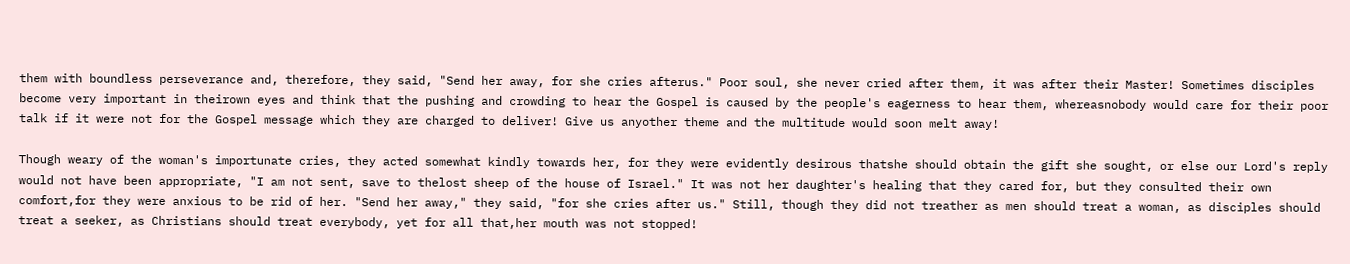them with boundless perseverance and, therefore, they said, "Send her away, for she cries afterus." Poor soul, she never cried after them, it was after their Master! Sometimes disciples become very important in theirown eyes and think that the pushing and crowding to hear the Gospel is caused by the people's eagerness to hear them, whereasnobody would care for their poor talk if it were not for the Gospel message which they are charged to deliver! Give us anyother theme and the multitude would soon melt away!

Though weary of the woman's importunate cries, they acted somewhat kindly towards her, for they were evidently desirous thatshe should obtain the gift she sought, or else our Lord's reply would not have been appropriate, "I am not sent, save to thelost sheep of the house of Israel." It was not her daughter's healing that they cared for, but they consulted their own comfort,for they were anxious to be rid of her. "Send her away," they said, "for she cries after us." Still, though they did not treather as men should treat a woman, as disciples should treat a seeker, as Christians should treat everybody, yet for all that,her mouth was not stopped!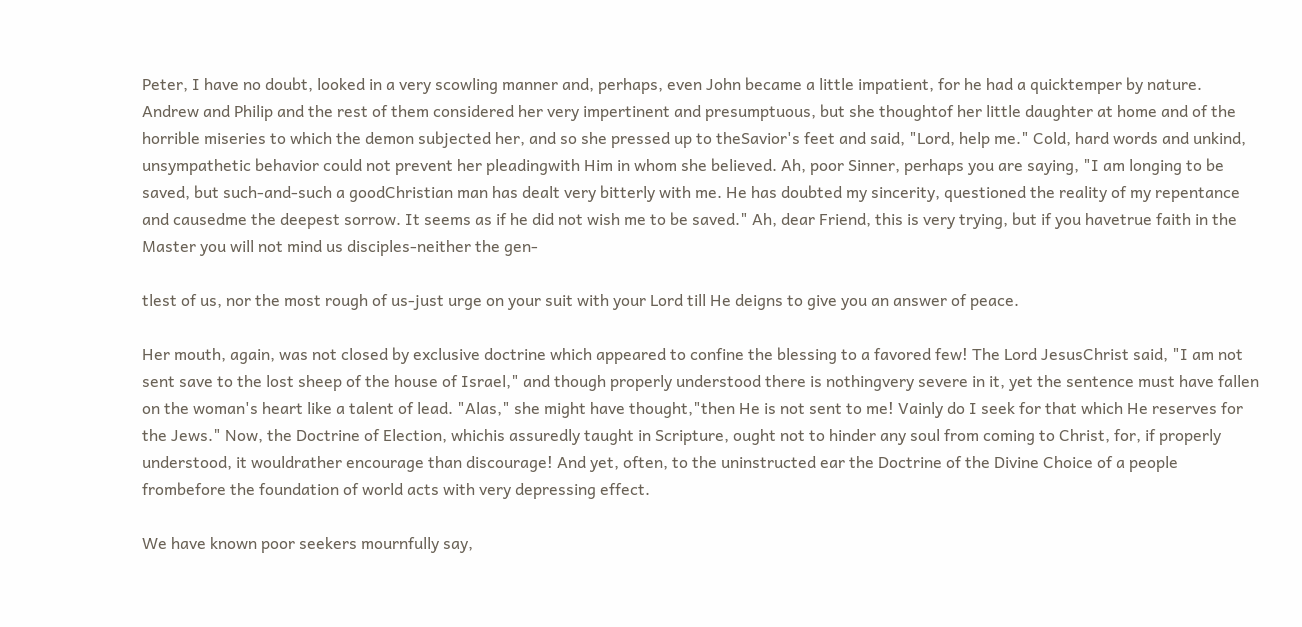Peter, I have no doubt, looked in a very scowling manner and, perhaps, even John became a little impatient, for he had a quicktemper by nature. Andrew and Philip and the rest of them considered her very impertinent and presumptuous, but she thoughtof her little daughter at home and of the horrible miseries to which the demon subjected her, and so she pressed up to theSavior's feet and said, "Lord, help me." Cold, hard words and unkind, unsympathetic behavior could not prevent her pleadingwith Him in whom she believed. Ah, poor Sinner, perhaps you are saying, "I am longing to be saved, but such-and-such a goodChristian man has dealt very bitterly with me. He has doubted my sincerity, questioned the reality of my repentance and causedme the deepest sorrow. It seems as if he did not wish me to be saved." Ah, dear Friend, this is very trying, but if you havetrue faith in the Master you will not mind us disciples-neither the gen-

tlest of us, nor the most rough of us-just urge on your suit with your Lord till He deigns to give you an answer of peace.

Her mouth, again, was not closed by exclusive doctrine which appeared to confine the blessing to a favored few! The Lord JesusChrist said, "I am not sent save to the lost sheep of the house of Israel," and though properly understood there is nothingvery severe in it, yet the sentence must have fallen on the woman's heart like a talent of lead. "Alas," she might have thought,"then He is not sent to me! Vainly do I seek for that which He reserves for the Jews." Now, the Doctrine of Election, whichis assuredly taught in Scripture, ought not to hinder any soul from coming to Christ, for, if properly understood, it wouldrather encourage than discourage! And yet, often, to the uninstructed ear the Doctrine of the Divine Choice of a people frombefore the foundation of world acts with very depressing effect.

We have known poor seekers mournfully say,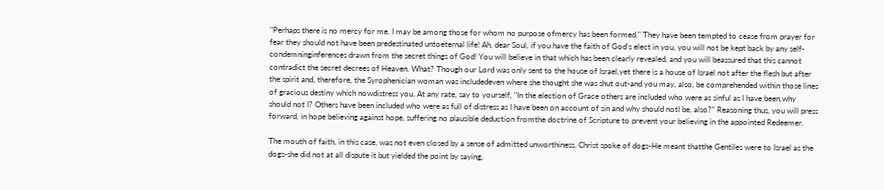"Perhaps there is no mercy for me. I may be among those for whom no purpose ofmercy has been formed." They have been tempted to cease from prayer for fear they should not have been predestinated untoeternal life! Ah, dear Soul, if you have the faith of God's elect in you, you will not be kept back by any self-condemninginferences drawn from the secret things of God! You will believe in that which has been clearly revealed, and you will beassured that this cannot contradict the secret decrees of Heaven. What? Though our Lord was only sent to the house of Israel,yet there is a house of Israel not after the flesh but after the spirit and, therefore, the Syrophenician woman was includedeven where she thought she was shut out-and you may, also, be comprehended within those lines of gracious destiny which nowdistress you. At any rate, say to yourself, "In the election of Grace others are included who were as sinful as I have been,why should not I? Others have been included who were as full of distress as I have been on account of sin and why should notI be, also?" Reasoning thus, you will press forward, in hope believing against hope, suffering no plausible deduction fromthe doctrine of Scripture to prevent your believing in the appointed Redeemer.

The mouth of faith, in this case, was not even closed by a sense of admitted unworthiness. Christ spoke of dogs-He meant thatthe Gentiles were to Israel as the dogs-she did not at all dispute it but yielded the point by saying,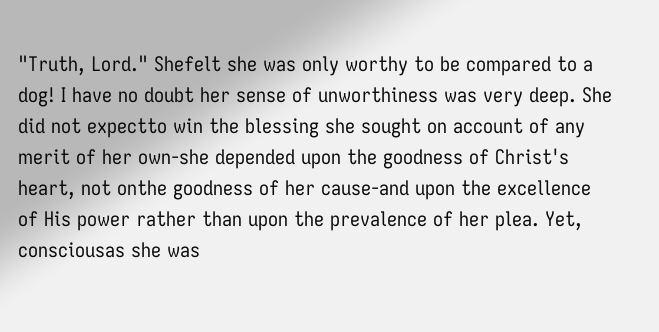"Truth, Lord." Shefelt she was only worthy to be compared to a dog! I have no doubt her sense of unworthiness was very deep. She did not expectto win the blessing she sought on account of any merit of her own-she depended upon the goodness of Christ's heart, not onthe goodness of her cause-and upon the excellence of His power rather than upon the prevalence of her plea. Yet, consciousas she was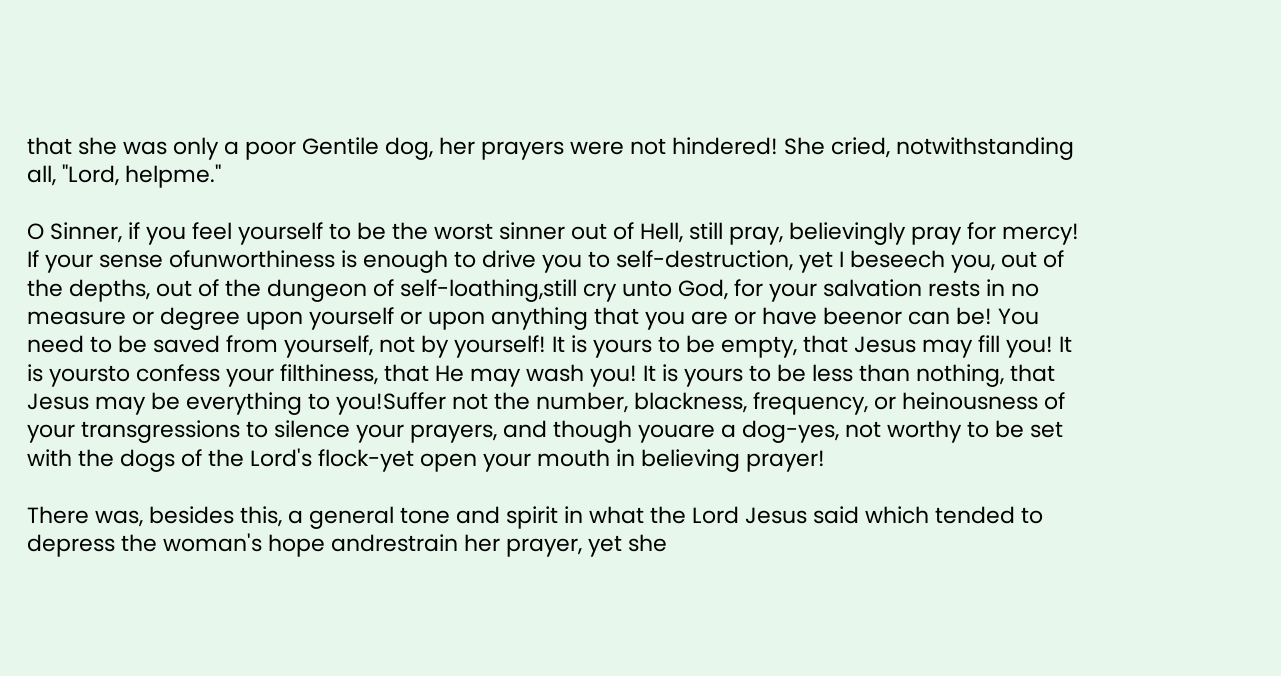that she was only a poor Gentile dog, her prayers were not hindered! She cried, notwithstanding all, "Lord, helpme."

O Sinner, if you feel yourself to be the worst sinner out of Hell, still pray, believingly pray for mercy! If your sense ofunworthiness is enough to drive you to self-destruction, yet I beseech you, out of the depths, out of the dungeon of self-loathing,still cry unto God, for your salvation rests in no measure or degree upon yourself or upon anything that you are or have beenor can be! You need to be saved from yourself, not by yourself! It is yours to be empty, that Jesus may fill you! It is yoursto confess your filthiness, that He may wash you! It is yours to be less than nothing, that Jesus may be everything to you!Suffer not the number, blackness, frequency, or heinousness of your transgressions to silence your prayers, and though youare a dog-yes, not worthy to be set with the dogs of the Lord's flock-yet open your mouth in believing prayer!

There was, besides this, a general tone and spirit in what the Lord Jesus said which tended to depress the woman's hope andrestrain her prayer, yet she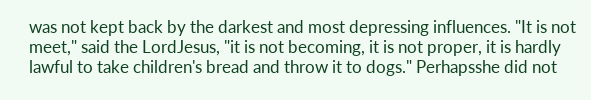was not kept back by the darkest and most depressing influences. "It is not meet," said the LordJesus, "it is not becoming, it is not proper, it is hardly lawful to take children's bread and throw it to dogs." Perhapsshe did not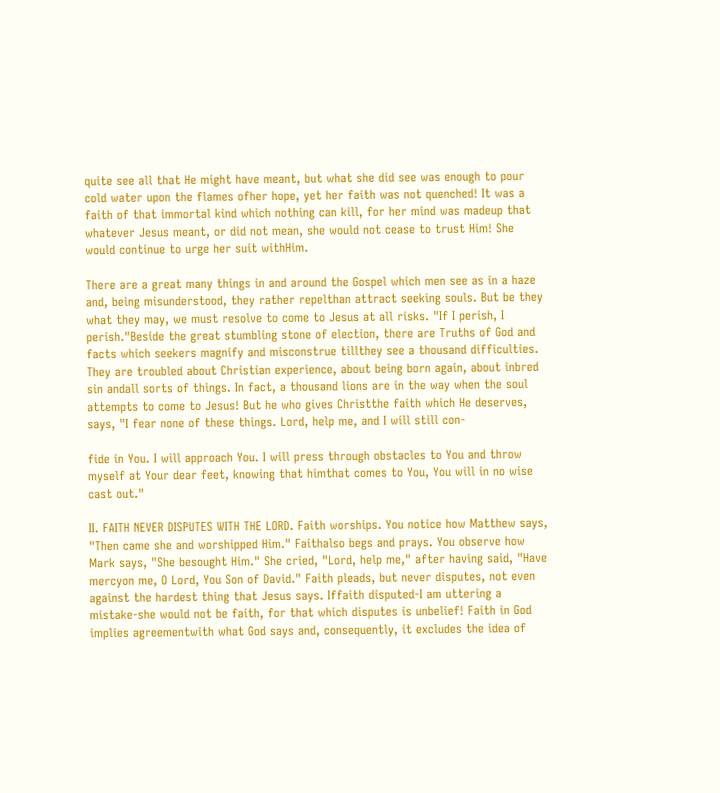quite see all that He might have meant, but what she did see was enough to pour cold water upon the flames ofher hope, yet her faith was not quenched! It was a faith of that immortal kind which nothing can kill, for her mind was madeup that whatever Jesus meant, or did not mean, she would not cease to trust Him! She would continue to urge her suit withHim.

There are a great many things in and around the Gospel which men see as in a haze and, being misunderstood, they rather repelthan attract seeking souls. But be they what they may, we must resolve to come to Jesus at all risks. "If I perish, I perish."Beside the great stumbling stone of election, there are Truths of God and facts which seekers magnify and misconstrue tillthey see a thousand difficulties. They are troubled about Christian experience, about being born again, about inbred sin andall sorts of things. In fact, a thousand lions are in the way when the soul attempts to come to Jesus! But he who gives Christthe faith which He deserves, says, "I fear none of these things. Lord, help me, and I will still con-

fide in You. I will approach You. I will press through obstacles to You and throw myself at Your dear feet, knowing that himthat comes to You, You will in no wise cast out."

II. FAITH NEVER DISPUTES WITH THE LORD. Faith worships. You notice how Matthew says, "Then came she and worshipped Him." Faithalso begs and prays. You observe how Mark says, "She besought Him." She cried, "Lord, help me," after having said, "Have mercyon me, O Lord, You Son of David." Faith pleads, but never disputes, not even against the hardest thing that Jesus says. Iffaith disputed-I am uttering a mistake-she would not be faith, for that which disputes is unbelief! Faith in God implies agreementwith what God says and, consequently, it excludes the idea of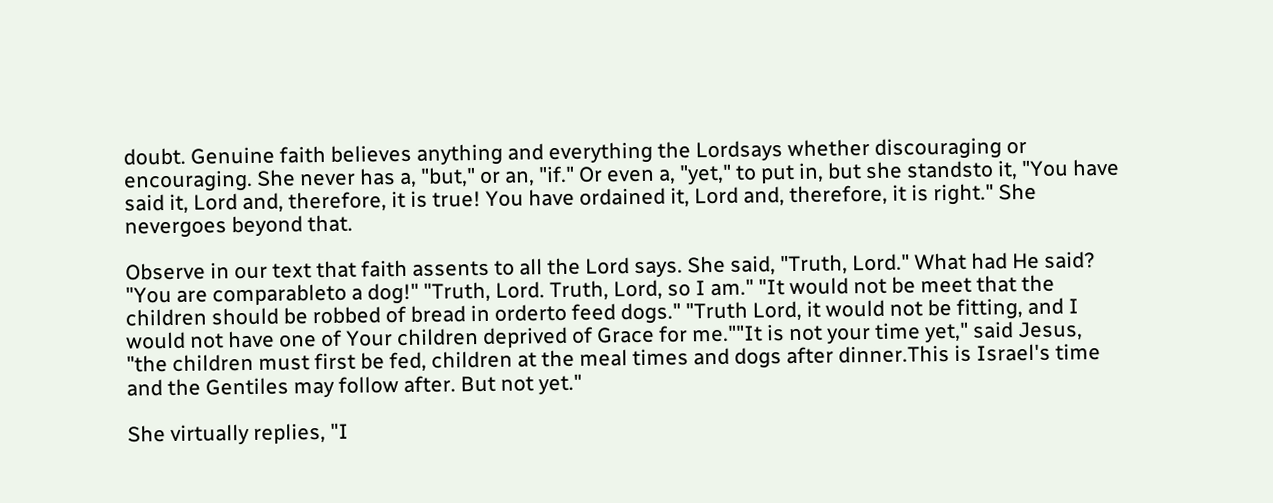doubt. Genuine faith believes anything and everything the Lordsays whether discouraging or encouraging. She never has a, "but," or an, "if." Or even a, "yet," to put in, but she standsto it, "You have said it, Lord and, therefore, it is true! You have ordained it, Lord and, therefore, it is right." She nevergoes beyond that.

Observe in our text that faith assents to all the Lord says. She said, "Truth, Lord." What had He said? "You are comparableto a dog!" "Truth, Lord. Truth, Lord, so I am." "It would not be meet that the children should be robbed of bread in orderto feed dogs." "Truth Lord, it would not be fitting, and I would not have one of Your children deprived of Grace for me.""It is not your time yet," said Jesus, "the children must first be fed, children at the meal times and dogs after dinner.This is Israel's time and the Gentiles may follow after. But not yet."

She virtually replies, "I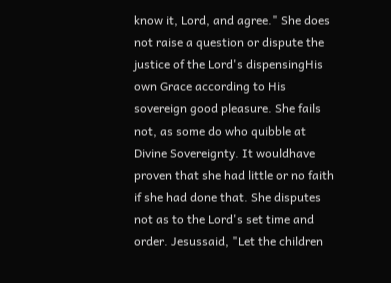know it, Lord, and agree." She does not raise a question or dispute the justice of the Lord's dispensingHis own Grace according to His sovereign good pleasure. She fails not, as some do who quibble at Divine Sovereignty. It wouldhave proven that she had little or no faith if she had done that. She disputes not as to the Lord's set time and order. Jesussaid, "Let the children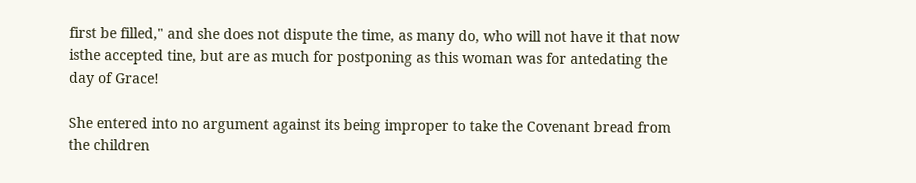first be filled," and she does not dispute the time, as many do, who will not have it that now isthe accepted tine, but are as much for postponing as this woman was for antedating the day of Grace!

She entered into no argument against its being improper to take the Covenant bread from the children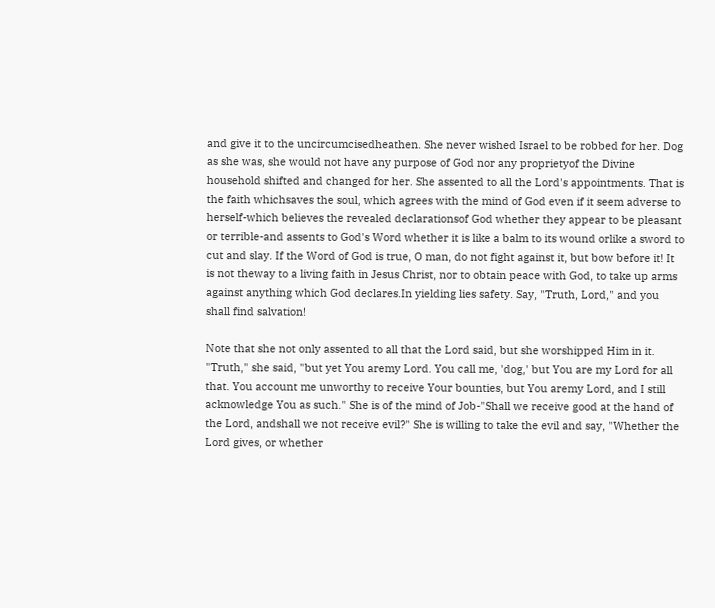and give it to the uncircumcisedheathen. She never wished Israel to be robbed for her. Dog as she was, she would not have any purpose of God nor any proprietyof the Divine household shifted and changed for her. She assented to all the Lord's appointments. That is the faith whichsaves the soul, which agrees with the mind of God even if it seem adverse to herself-which believes the revealed declarationsof God whether they appear to be pleasant or terrible-and assents to God's Word whether it is like a balm to its wound orlike a sword to cut and slay. If the Word of God is true, O man, do not fight against it, but bow before it! It is not theway to a living faith in Jesus Christ, nor to obtain peace with God, to take up arms against anything which God declares.In yielding lies safety. Say, "Truth, Lord," and you shall find salvation!

Note that she not only assented to all that the Lord said, but she worshipped Him in it. "Truth," she said, "but yet You aremy Lord. You call me, 'dog,' but You are my Lord for all that. You account me unworthy to receive Your bounties, but You aremy Lord, and I still acknowledge You as such." She is of the mind of Job-"Shall we receive good at the hand of the Lord, andshall we not receive evil?" She is willing to take the evil and say, "Whether the Lord gives, or whether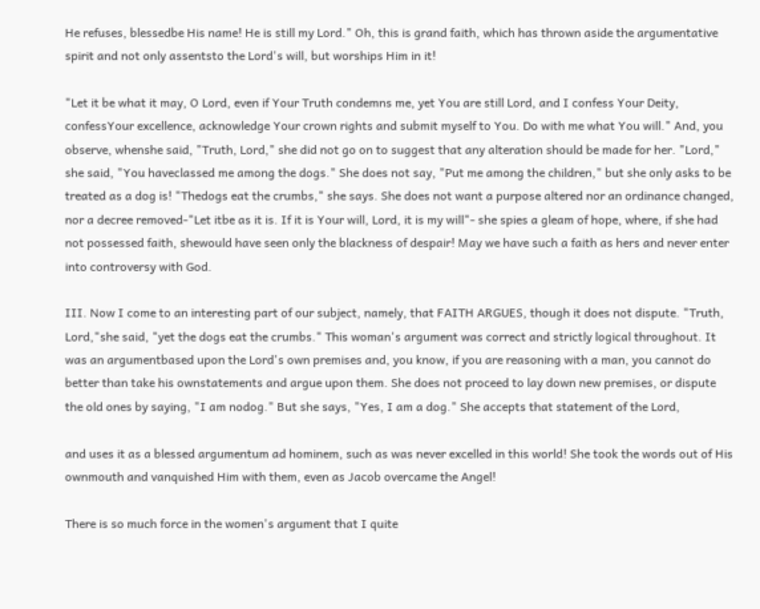He refuses, blessedbe His name! He is still my Lord." Oh, this is grand faith, which has thrown aside the argumentative spirit and not only assentsto the Lord's will, but worships Him in it!

"Let it be what it may, O Lord, even if Your Truth condemns me, yet You are still Lord, and I confess Your Deity, confessYour excellence, acknowledge Your crown rights and submit myself to You. Do with me what You will." And, you observe, whenshe said, "Truth, Lord," she did not go on to suggest that any alteration should be made for her. "Lord," she said, "You haveclassed me among the dogs." She does not say, "Put me among the children," but she only asks to be treated as a dog is! "Thedogs eat the crumbs," she says. She does not want a purpose altered nor an ordinance changed, nor a decree removed-"Let itbe as it is. If it is Your will, Lord, it is my will"- she spies a gleam of hope, where, if she had not possessed faith, shewould have seen only the blackness of despair! May we have such a faith as hers and never enter into controversy with God.

III. Now I come to an interesting part of our subject, namely, that FAITH ARGUES, though it does not dispute. "Truth, Lord,"she said, "yet the dogs eat the crumbs." This woman's argument was correct and strictly logical throughout. It was an argumentbased upon the Lord's own premises and, you know, if you are reasoning with a man, you cannot do better than take his ownstatements and argue upon them. She does not proceed to lay down new premises, or dispute the old ones by saying, "I am nodog." But she says, "Yes, I am a dog." She accepts that statement of the Lord,

and uses it as a blessed argumentum ad hominem, such as was never excelled in this world! She took the words out of His ownmouth and vanquished Him with them, even as Jacob overcame the Angel!

There is so much force in the women's argument that I quite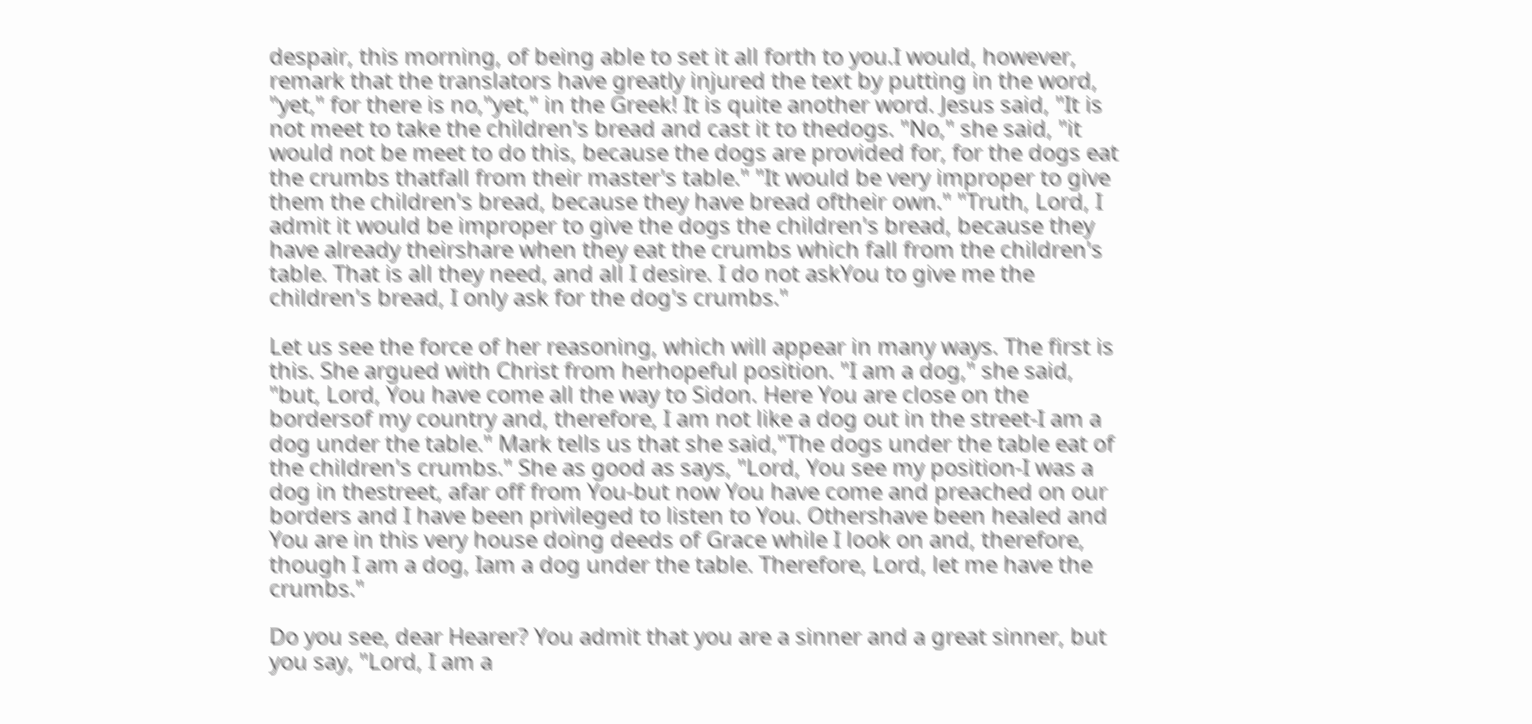despair, this morning, of being able to set it all forth to you.I would, however, remark that the translators have greatly injured the text by putting in the word, "yet," for there is no,"yet," in the Greek! It is quite another word. Jesus said, "It is not meet to take the children's bread and cast it to thedogs. "No," she said, "it would not be meet to do this, because the dogs are provided for, for the dogs eat the crumbs thatfall from their master's table." "It would be very improper to give them the children's bread, because they have bread oftheir own." "Truth, Lord, I admit it would be improper to give the dogs the children's bread, because they have already theirshare when they eat the crumbs which fall from the children's table. That is all they need, and all I desire. I do not askYou to give me the children's bread, I only ask for the dog's crumbs."

Let us see the force of her reasoning, which will appear in many ways. The first is this. She argued with Christ from herhopeful position. "I am a dog," she said, "but, Lord, You have come all the way to Sidon. Here You are close on the bordersof my country and, therefore, I am not like a dog out in the street-I am a dog under the table." Mark tells us that she said,"The dogs under the table eat of the children's crumbs." She as good as says, "Lord, You see my position-I was a dog in thestreet, afar off from You-but now You have come and preached on our borders and I have been privileged to listen to You. Othershave been healed and You are in this very house doing deeds of Grace while I look on and, therefore, though I am a dog, Iam a dog under the table. Therefore, Lord, let me have the crumbs."

Do you see, dear Hearer? You admit that you are a sinner and a great sinner, but you say, "Lord, I am a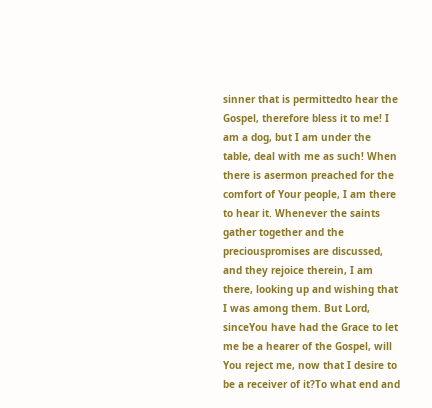sinner that is permittedto hear the Gospel, therefore bless it to me! I am a dog, but I am under the table, deal with me as such! When there is asermon preached for the comfort of Your people, I am there to hear it. Whenever the saints gather together and the preciouspromises are discussed, and they rejoice therein, I am there, looking up and wishing that I was among them. But Lord, sinceYou have had the Grace to let me be a hearer of the Gospel, will You reject me, now that I desire to be a receiver of it?To what end and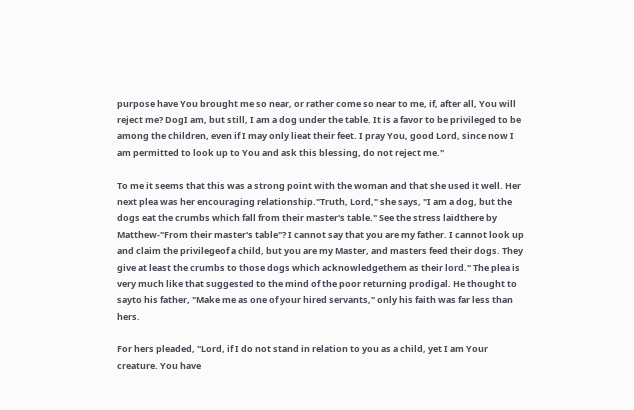purpose have You brought me so near, or rather come so near to me, if, after all, You will reject me? DogI am, but still, I am a dog under the table. It is a favor to be privileged to be among the children, even if I may only lieat their feet. I pray You, good Lord, since now I am permitted to look up to You and ask this blessing, do not reject me."

To me it seems that this was a strong point with the woman and that she used it well. Her next plea was her encouraging relationship."Truth, Lord," she says, "I am a dog, but the dogs eat the crumbs which fall from their master's table." See the stress laidthere by Matthew-"From their master's table"? I cannot say that you are my father. I cannot look up and claim the privilegeof a child, but you are my Master, and masters feed their dogs. They give at least the crumbs to those dogs which acknowledgethem as their lord." The plea is very much like that suggested to the mind of the poor returning prodigal. He thought to sayto his father, "Make me as one of your hired servants," only his faith was far less than hers.

For hers pleaded, "Lord, if I do not stand in relation to you as a child, yet I am Your creature. You have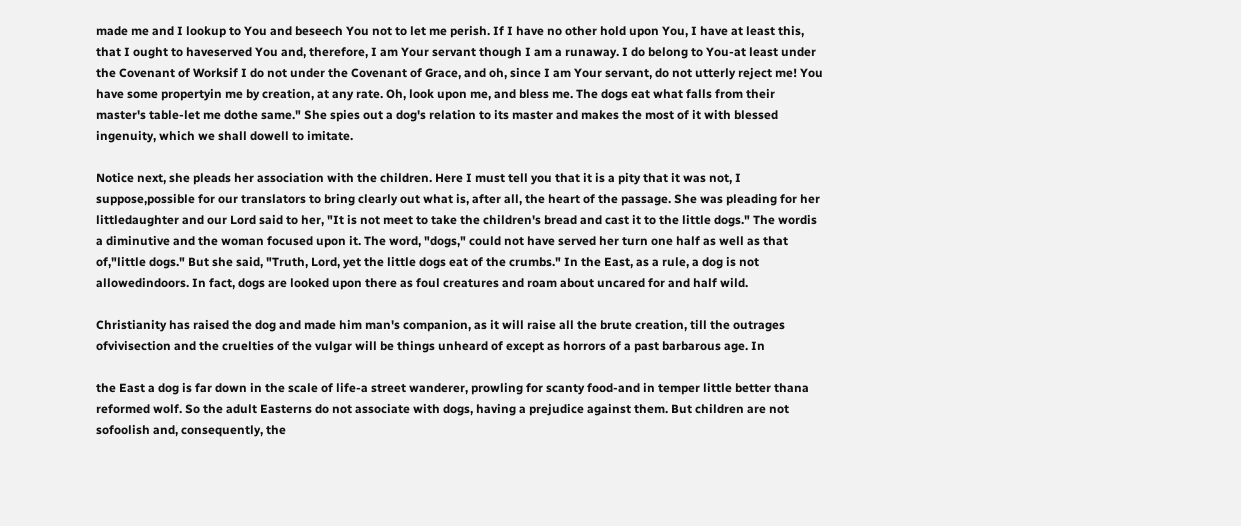made me and I lookup to You and beseech You not to let me perish. If I have no other hold upon You, I have at least this, that I ought to haveserved You and, therefore, I am Your servant though I am a runaway. I do belong to You-at least under the Covenant of Worksif I do not under the Covenant of Grace, and oh, since I am Your servant, do not utterly reject me! You have some propertyin me by creation, at any rate. Oh, look upon me, and bless me. The dogs eat what falls from their master's table-let me dothe same." She spies out a dog's relation to its master and makes the most of it with blessed ingenuity, which we shall dowell to imitate.

Notice next, she pleads her association with the children. Here I must tell you that it is a pity that it was not, I suppose,possible for our translators to bring clearly out what is, after all, the heart of the passage. She was pleading for her littledaughter and our Lord said to her, "It is not meet to take the children's bread and cast it to the little dogs." The wordis a diminutive and the woman focused upon it. The word, "dogs," could not have served her turn one half as well as that of,"little dogs." But she said, "Truth, Lord, yet the little dogs eat of the crumbs." In the East, as a rule, a dog is not allowedindoors. In fact, dogs are looked upon there as foul creatures and roam about uncared for and half wild.

Christianity has raised the dog and made him man's companion, as it will raise all the brute creation, till the outrages ofvivisection and the cruelties of the vulgar will be things unheard of except as horrors of a past barbarous age. In

the East a dog is far down in the scale of life-a street wanderer, prowling for scanty food-and in temper little better thana reformed wolf. So the adult Easterns do not associate with dogs, having a prejudice against them. But children are not sofoolish and, consequently, the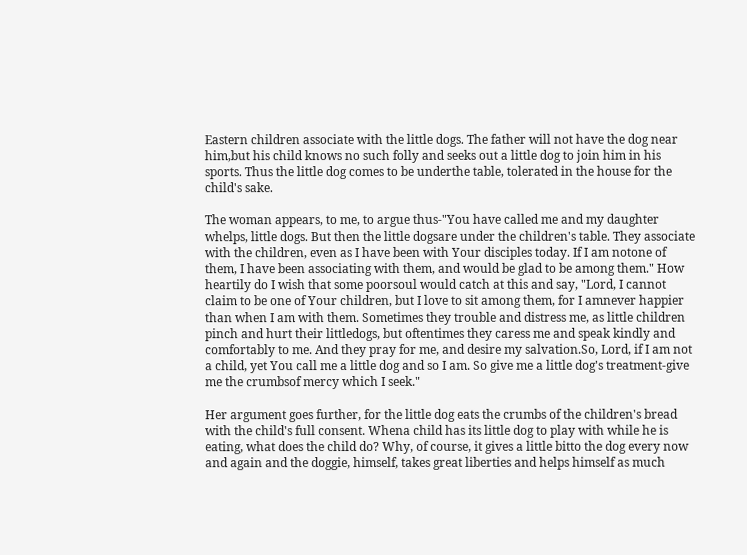Eastern children associate with the little dogs. The father will not have the dog near him,but his child knows no such folly and seeks out a little dog to join him in his sports. Thus the little dog comes to be underthe table, tolerated in the house for the child's sake.

The woman appears, to me, to argue thus-"You have called me and my daughter whelps, little dogs. But then the little dogsare under the children's table. They associate with the children, even as I have been with Your disciples today. If I am notone of them, I have been associating with them, and would be glad to be among them." How heartily do I wish that some poorsoul would catch at this and say, "Lord, I cannot claim to be one of Your children, but I love to sit among them, for I amnever happier than when I am with them. Sometimes they trouble and distress me, as little children pinch and hurt their littledogs, but oftentimes they caress me and speak kindly and comfortably to me. And they pray for me, and desire my salvation.So, Lord, if I am not a child, yet You call me a little dog and so I am. So give me a little dog's treatment-give me the crumbsof mercy which I seek."

Her argument goes further, for the little dog eats the crumbs of the children's bread with the child's full consent. Whena child has its little dog to play with while he is eating, what does the child do? Why, of course, it gives a little bitto the dog every now and again and the doggie, himself, takes great liberties and helps himself as much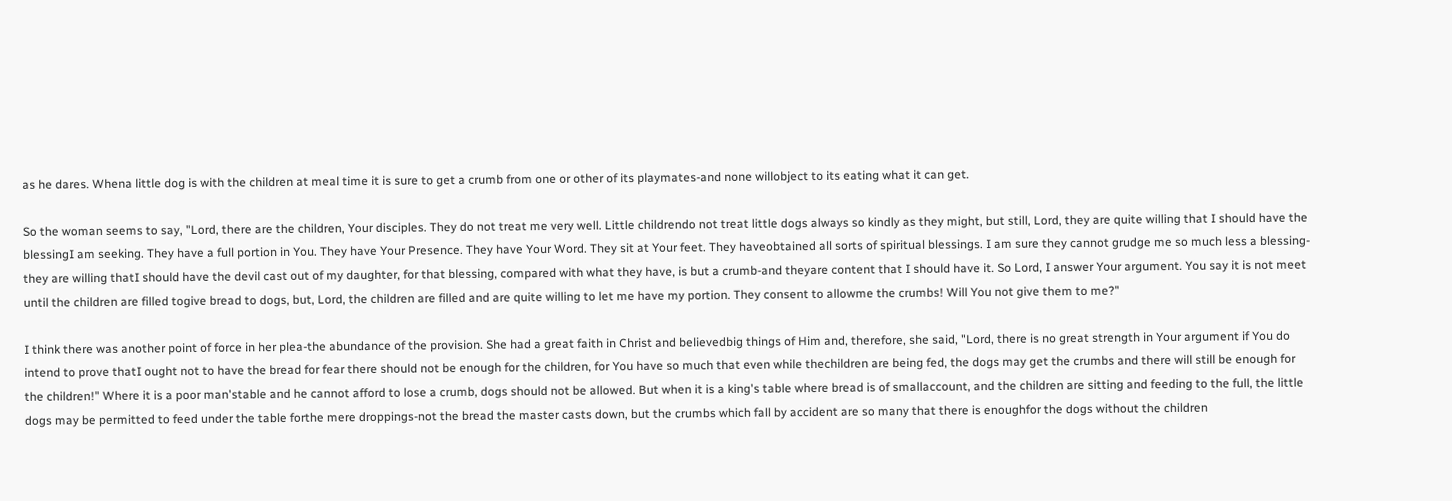as he dares. Whena little dog is with the children at meal time it is sure to get a crumb from one or other of its playmates-and none willobject to its eating what it can get.

So the woman seems to say, "Lord, there are the children, Your disciples. They do not treat me very well. Little childrendo not treat little dogs always so kindly as they might, but still, Lord, they are quite willing that I should have the blessingI am seeking. They have a full portion in You. They have Your Presence. They have Your Word. They sit at Your feet. They haveobtained all sorts of spiritual blessings. I am sure they cannot grudge me so much less a blessing- they are willing thatI should have the devil cast out of my daughter, for that blessing, compared with what they have, is but a crumb-and theyare content that I should have it. So Lord, I answer Your argument. You say it is not meet until the children are filled togive bread to dogs, but, Lord, the children are filled and are quite willing to let me have my portion. They consent to allowme the crumbs! Will You not give them to me?"

I think there was another point of force in her plea-the abundance of the provision. She had a great faith in Christ and believedbig things of Him and, therefore, she said, "Lord, there is no great strength in Your argument if You do intend to prove thatI ought not to have the bread for fear there should not be enough for the children, for You have so much that even while thechildren are being fed, the dogs may get the crumbs and there will still be enough for the children!" Where it is a poor man'stable and he cannot afford to lose a crumb, dogs should not be allowed. But when it is a king's table where bread is of smallaccount, and the children are sitting and feeding to the full, the little dogs may be permitted to feed under the table forthe mere droppings-not the bread the master casts down, but the crumbs which fall by accident are so many that there is enoughfor the dogs without the children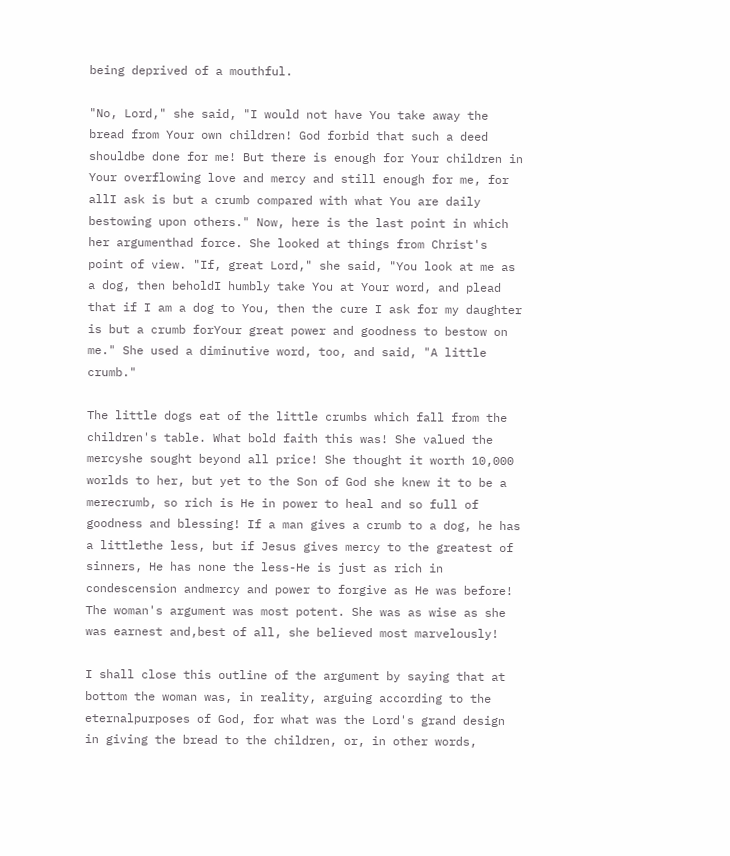being deprived of a mouthful.

"No, Lord," she said, "I would not have You take away the bread from Your own children! God forbid that such a deed shouldbe done for me! But there is enough for Your children in Your overflowing love and mercy and still enough for me, for allI ask is but a crumb compared with what You are daily bestowing upon others." Now, here is the last point in which her argumenthad force. She looked at things from Christ's point of view. "If, great Lord," she said, "You look at me as a dog, then beholdI humbly take You at Your word, and plead that if I am a dog to You, then the cure I ask for my daughter is but a crumb forYour great power and goodness to bestow on me." She used a diminutive word, too, and said, "A little crumb."

The little dogs eat of the little crumbs which fall from the children's table. What bold faith this was! She valued the mercyshe sought beyond all price! She thought it worth 10,000 worlds to her, but yet to the Son of God she knew it to be a merecrumb, so rich is He in power to heal and so full of goodness and blessing! If a man gives a crumb to a dog, he has a littlethe less, but if Jesus gives mercy to the greatest of sinners, He has none the less-He is just as rich in condescension andmercy and power to forgive as He was before! The woman's argument was most potent. She was as wise as she was earnest and,best of all, she believed most marvelously!

I shall close this outline of the argument by saying that at bottom the woman was, in reality, arguing according to the eternalpurposes of God, for what was the Lord's grand design in giving the bread to the children, or, in other words,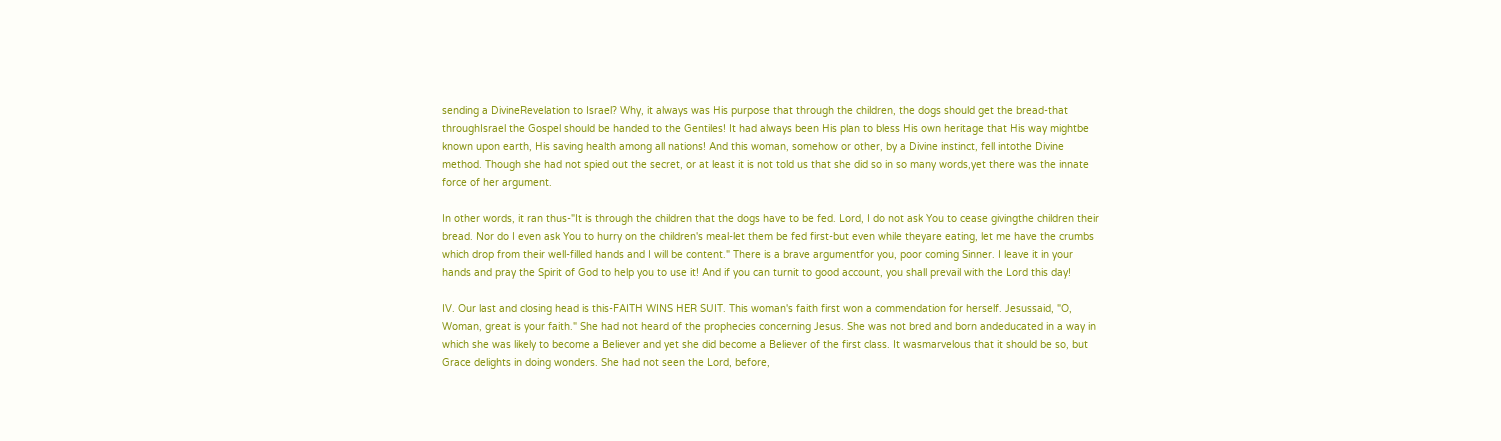sending a DivineRevelation to Israel? Why, it always was His purpose that through the children, the dogs should get the bread-that throughIsrael the Gospel should be handed to the Gentiles! It had always been His plan to bless His own heritage that His way mightbe known upon earth, His saving health among all nations! And this woman, somehow or other, by a Divine instinct, fell intothe Divine method. Though she had not spied out the secret, or at least it is not told us that she did so in so many words,yet there was the innate force of her argument.

In other words, it ran thus-"It is through the children that the dogs have to be fed. Lord, I do not ask You to cease givingthe children their bread. Nor do I even ask You to hurry on the children's meal-let them be fed first-but even while theyare eating, let me have the crumbs which drop from their well-filled hands and I will be content." There is a brave argumentfor you, poor coming Sinner. I leave it in your hands and pray the Spirit of God to help you to use it! And if you can turnit to good account, you shall prevail with the Lord this day!

IV. Our last and closing head is this-FAITH WINS HER SUIT. This woman's faith first won a commendation for herself. Jesussaid, "O, Woman, great is your faith." She had not heard of the prophecies concerning Jesus. She was not bred and born andeducated in a way in which she was likely to become a Believer and yet she did become a Believer of the first class. It wasmarvelous that it should be so, but Grace delights in doing wonders. She had not seen the Lord, before,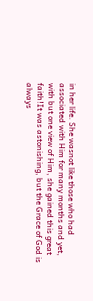in her life. She wasnot like those who had associated with Him for many months and yet, with but one view of Him, she gained this great faith!It was astonishing, but the Grace of God is always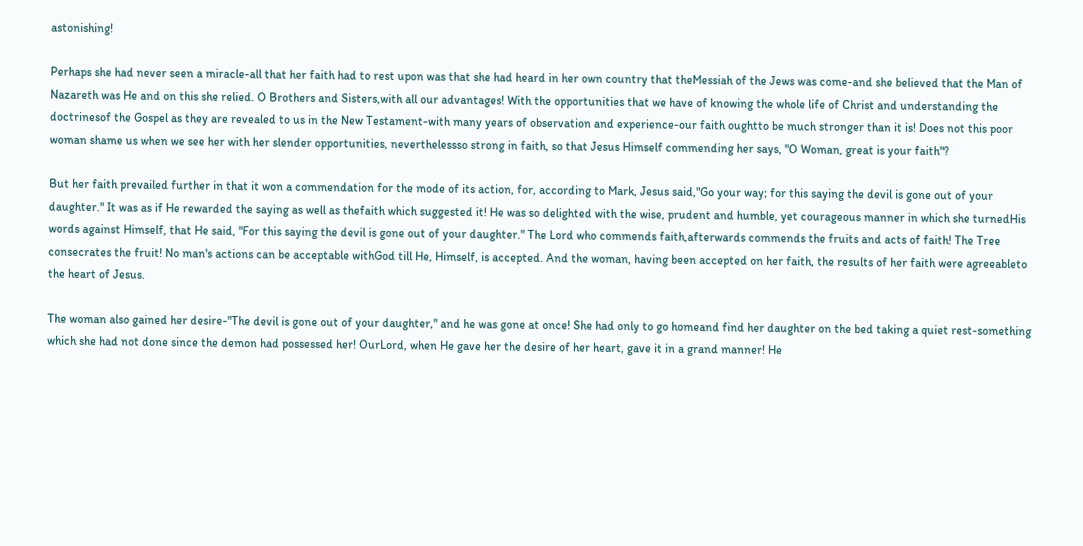astonishing!

Perhaps she had never seen a miracle-all that her faith had to rest upon was that she had heard in her own country that theMessiah of the Jews was come-and she believed that the Man of Nazareth was He and on this she relied. O Brothers and Sisters,with all our advantages! With the opportunities that we have of knowing the whole life of Christ and understanding the doctrinesof the Gospel as they are revealed to us in the New Testament-with many years of observation and experience-our faith oughtto be much stronger than it is! Does not this poor woman shame us when we see her with her slender opportunities, neverthelessso strong in faith, so that Jesus Himself commending her says, "O Woman, great is your faith"?

But her faith prevailed further in that it won a commendation for the mode of its action, for, according to Mark, Jesus said,"Go your way; for this saying the devil is gone out of your daughter." It was as if He rewarded the saying as well as thefaith which suggested it! He was so delighted with the wise, prudent and humble, yet courageous manner in which she turnedHis words against Himself, that He said, "For this saying the devil is gone out of your daughter." The Lord who commends faith,afterwards commends the fruits and acts of faith! The Tree consecrates the fruit! No man's actions can be acceptable withGod till He, Himself, is accepted. And the woman, having been accepted on her faith, the results of her faith were agreeableto the heart of Jesus.

The woman also gained her desire-"The devil is gone out of your daughter," and he was gone at once! She had only to go homeand find her daughter on the bed taking a quiet rest-something which she had not done since the demon had possessed her! OurLord, when He gave her the desire of her heart, gave it in a grand manner! He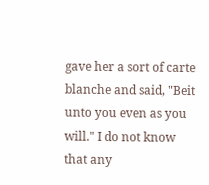gave her a sort of carte blanche and said, "Beit unto you even as you will." I do not know that any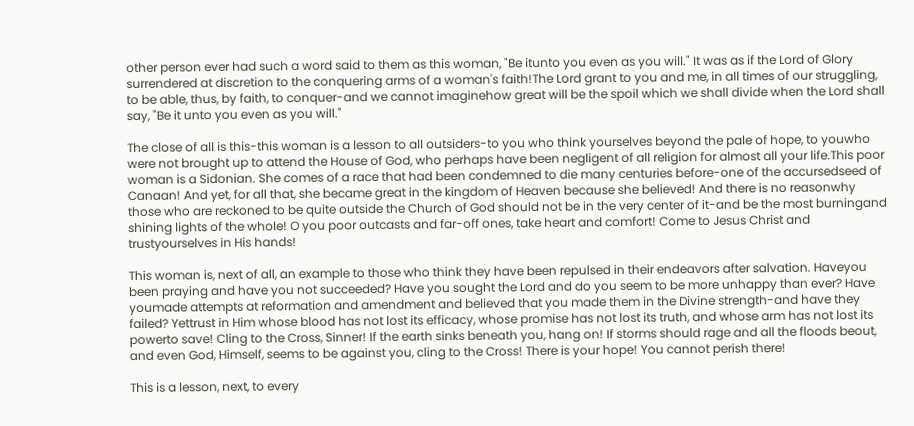other person ever had such a word said to them as this woman, "Be itunto you even as you will." It was as if the Lord of Glory surrendered at discretion to the conquering arms of a woman's faith!The Lord grant to you and me, in all times of our struggling, to be able, thus, by faith, to conquer-and we cannot imaginehow great will be the spoil which we shall divide when the Lord shall say, "Be it unto you even as you will."

The close of all is this-this woman is a lesson to all outsiders-to you who think yourselves beyond the pale of hope, to youwho were not brought up to attend the House of God, who perhaps have been negligent of all religion for almost all your life.This poor woman is a Sidonian. She comes of a race that had been condemned to die many centuries before-one of the accursedseed of Canaan! And yet, for all that, she became great in the kingdom of Heaven because she believed! And there is no reasonwhy those who are reckoned to be quite outside the Church of God should not be in the very center of it-and be the most burningand shining lights of the whole! O you poor outcasts and far-off ones, take heart and comfort! Come to Jesus Christ and trustyourselves in His hands!

This woman is, next of all, an example to those who think they have been repulsed in their endeavors after salvation. Haveyou been praying and have you not succeeded? Have you sought the Lord and do you seem to be more unhappy than ever? Have youmade attempts at reformation and amendment and believed that you made them in the Divine strength-and have they failed? Yettrust in Him whose blood has not lost its efficacy, whose promise has not lost its truth, and whose arm has not lost its powerto save! Cling to the Cross, Sinner! If the earth sinks beneath you, hang on! If storms should rage and all the floods beout, and even God, Himself, seems to be against you, cling to the Cross! There is your hope! You cannot perish there!

This is a lesson, next, to every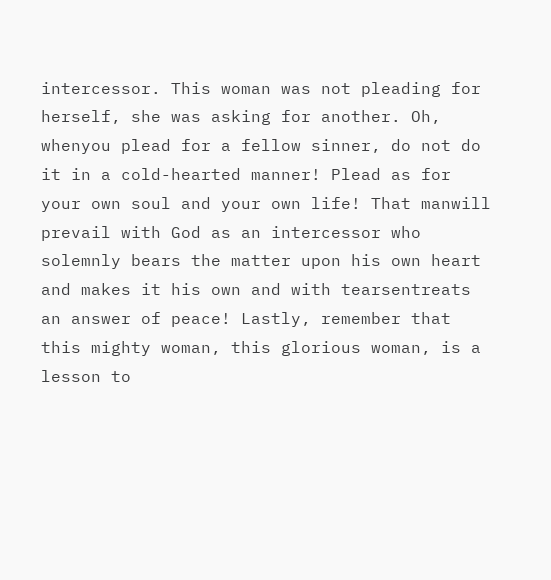intercessor. This woman was not pleading for herself, she was asking for another. Oh, whenyou plead for a fellow sinner, do not do it in a cold-hearted manner! Plead as for your own soul and your own life! That manwill prevail with God as an intercessor who solemnly bears the matter upon his own heart and makes it his own and with tearsentreats an answer of peace! Lastly, remember that this mighty woman, this glorious woman, is a lesson to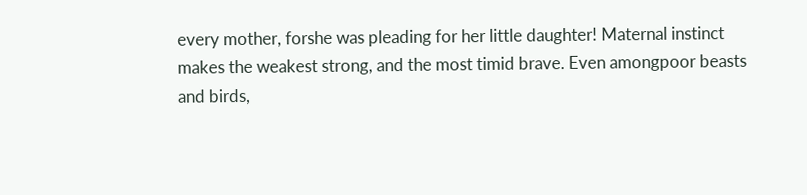every mother, forshe was pleading for her little daughter! Maternal instinct makes the weakest strong, and the most timid brave. Even amongpoor beasts and birds,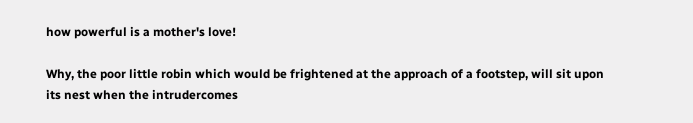how powerful is a mother's love!

Why, the poor little robin which would be frightened at the approach of a footstep, will sit upon its nest when the intrudercomes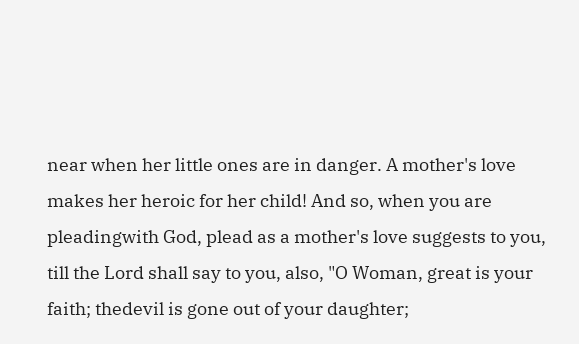near when her little ones are in danger. A mother's love makes her heroic for her child! And so, when you are pleadingwith God, plead as a mother's love suggests to you, till the Lord shall say to you, also, "O Woman, great is your faith; thedevil is gone out of your daughter;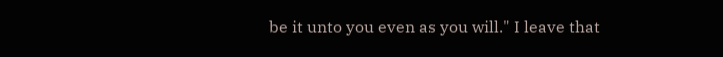be it unto you even as you will." I leave that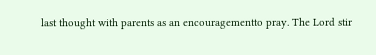last thought with parents as an encouragementto pray. The Lord stir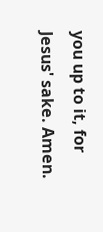you up to it, for Jesus' sake. Amen.